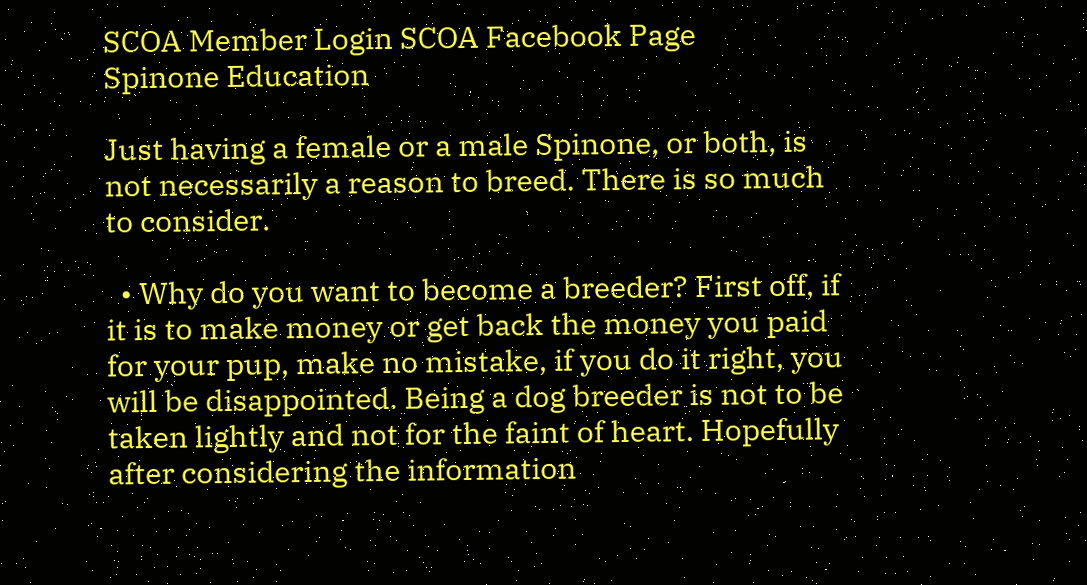SCOA Member Login SCOA Facebook Page
Spinone Education

Just having a female or a male Spinone, or both, is not necessarily a reason to breed. There is so much to consider.

  • Why do you want to become a breeder? First off, if it is to make money or get back the money you paid for your pup, make no mistake, if you do it right, you will be disappointed. Being a dog breeder is not to be taken lightly and not for the faint of heart. Hopefully after considering the information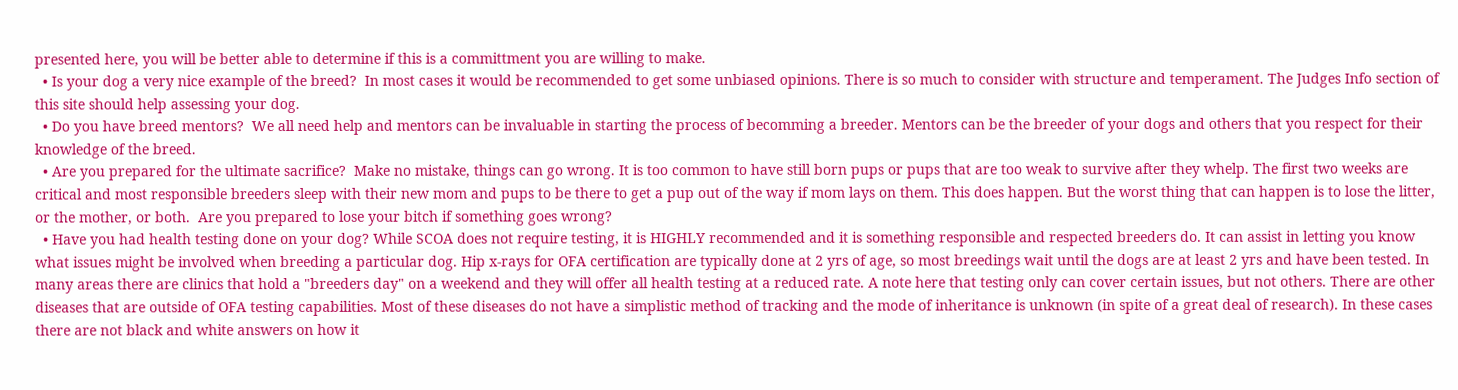presented here, you will be better able to determine if this is a committment you are willing to make.
  • Is your dog a very nice example of the breed?  In most cases it would be recommended to get some unbiased opinions. There is so much to consider with structure and temperament. The Judges Info section of this site should help assessing your dog.
  • Do you have breed mentors?  We all need help and mentors can be invaluable in starting the process of becomming a breeder. Mentors can be the breeder of your dogs and others that you respect for their knowledge of the breed.
  • Are you prepared for the ultimate sacrifice?  Make no mistake, things can go wrong. It is too common to have still born pups or pups that are too weak to survive after they whelp. The first two weeks are critical and most responsible breeders sleep with their new mom and pups to be there to get a pup out of the way if mom lays on them. This does happen. But the worst thing that can happen is to lose the litter, or the mother, or both.  Are you prepared to lose your bitch if something goes wrong?
  • Have you had health testing done on your dog? While SCOA does not require testing, it is HIGHLY recommended and it is something responsible and respected breeders do. It can assist in letting you know what issues might be involved when breeding a particular dog. Hip x-rays for OFA certification are typically done at 2 yrs of age, so most breedings wait until the dogs are at least 2 yrs and have been tested. In many areas there are clinics that hold a "breeders day" on a weekend and they will offer all health testing at a reduced rate. A note here that testing only can cover certain issues, but not others. There are other diseases that are outside of OFA testing capabilities. Most of these diseases do not have a simplistic method of tracking and the mode of inheritance is unknown (in spite of a great deal of research). In these cases there are not black and white answers on how it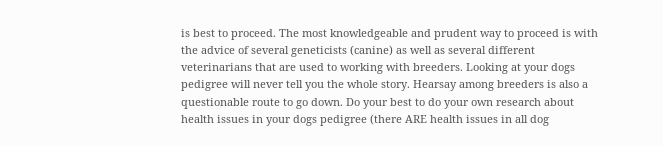is best to proceed. The most knowledgeable and prudent way to proceed is with the advice of several geneticists (canine) as well as several different veterinarians that are used to working with breeders. Looking at your dogs pedigree will never tell you the whole story. Hearsay among breeders is also a questionable route to go down. Do your best to do your own research about health issues in your dogs pedigree (there ARE health issues in all dog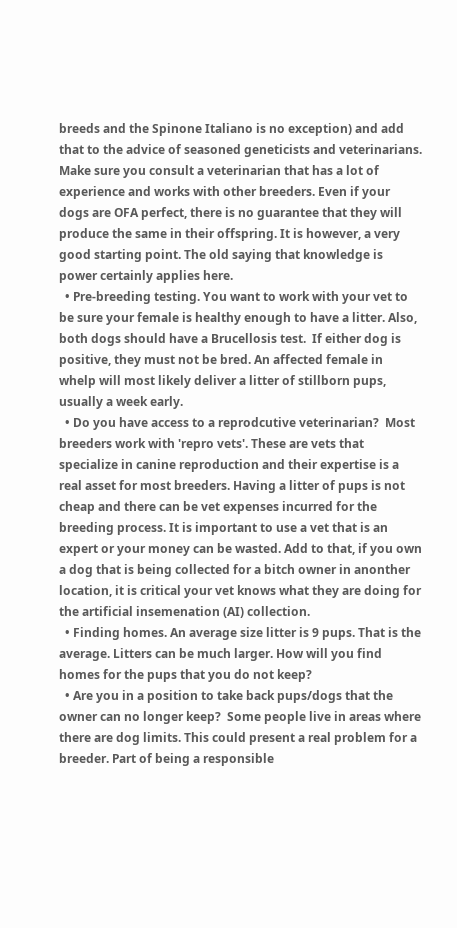breeds and the Spinone Italiano is no exception) and add that to the advice of seasoned geneticists and veterinarians. Make sure you consult a veterinarian that has a lot of experience and works with other breeders. Even if your dogs are OFA perfect, there is no guarantee that they will produce the same in their offspring. It is however, a very good starting point. The old saying that knowledge is power certainly applies here.
  • Pre-breeding testing. You want to work with your vet to be sure your female is healthy enough to have a litter. Also, both dogs should have a Brucellosis test.  If either dog is positive, they must not be bred. An affected female in whelp will most likely deliver a litter of stillborn pups, usually a week early.
  • Do you have access to a reprodcutive veterinarian?  Most breeders work with 'repro vets'. These are vets that specialize in canine reproduction and their expertise is a real asset for most breeders. Having a litter of pups is not cheap and there can be vet expenses incurred for the breeding process. It is important to use a vet that is an expert or your money can be wasted. Add to that, if you own a dog that is being collected for a bitch owner in anonther location, it is critical your vet knows what they are doing for the artificial insemenation (AI) collection.
  • Finding homes. An average size litter is 9 pups. That is the average. Litters can be much larger. How will you find homes for the pups that you do not keep?
  • Are you in a position to take back pups/dogs that the owner can no longer keep?  Some people live in areas where there are dog limits. This could present a real problem for a breeder. Part of being a responsible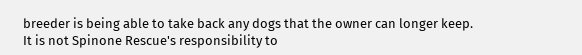breeder is being able to take back any dogs that the owner can longer keep. It is not Spinone Rescue's responsibility to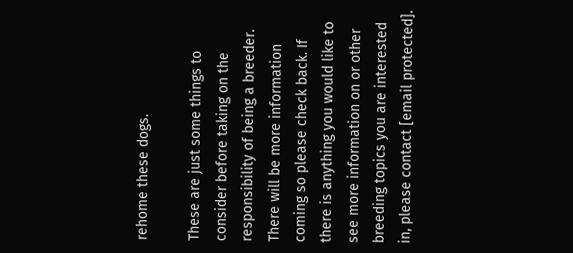rehome these dogs.

These are just some things to consider before taking on the responsibility of being a breeder. There will be more information coming so please check back. If there is anything you would like to see more information on or other breeding topics you are interested in, please contact [email protected].